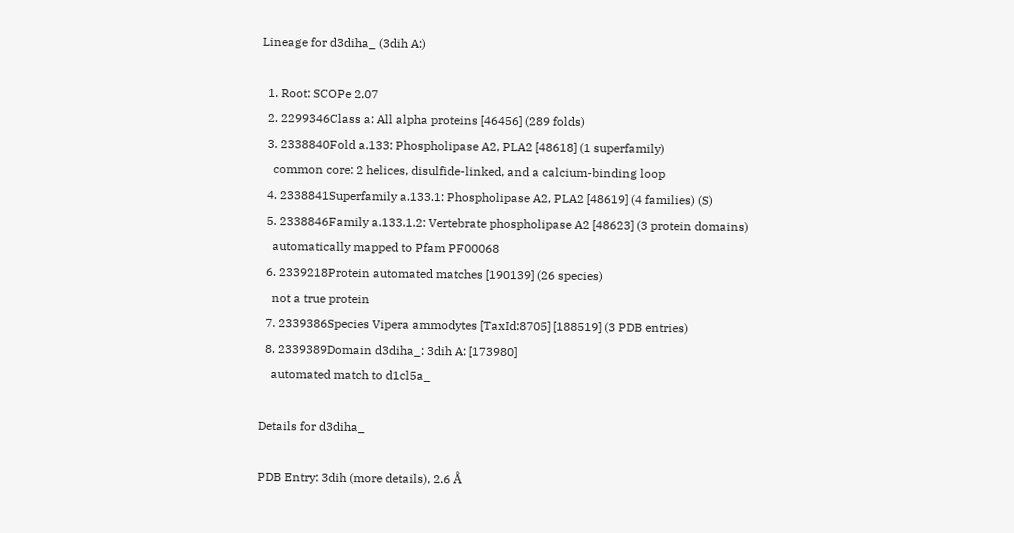Lineage for d3diha_ (3dih A:)

  1. Root: SCOPe 2.07
  2. 2299346Class a: All alpha proteins [46456] (289 folds)
  3. 2338840Fold a.133: Phospholipase A2, PLA2 [48618] (1 superfamily)
    common core: 2 helices, disulfide-linked, and a calcium-binding loop
  4. 2338841Superfamily a.133.1: Phospholipase A2, PLA2 [48619] (4 families) (S)
  5. 2338846Family a.133.1.2: Vertebrate phospholipase A2 [48623] (3 protein domains)
    automatically mapped to Pfam PF00068
  6. 2339218Protein automated matches [190139] (26 species)
    not a true protein
  7. 2339386Species Vipera ammodytes [TaxId:8705] [188519] (3 PDB entries)
  8. 2339389Domain d3diha_: 3dih A: [173980]
    automated match to d1cl5a_

Details for d3diha_

PDB Entry: 3dih (more details), 2.6 Å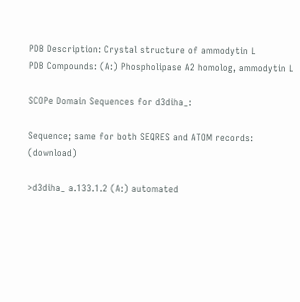PDB Description: Crystal structure of ammodytin L
PDB Compounds: (A:) Phospholipase A2 homolog, ammodytin L

SCOPe Domain Sequences for d3diha_:

Sequence; same for both SEQRES and ATOM records: (download)

>d3diha_ a.133.1.2 (A:) automated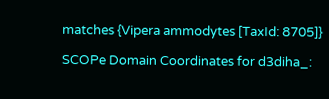matches {Vipera ammodytes [TaxId: 8705]}

SCOPe Domain Coordinates for d3diha_: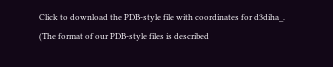Click to download the PDB-style file with coordinates for d3diha_.
(The format of our PDB-style files is described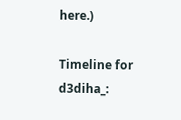here.)

Timeline for d3diha_: